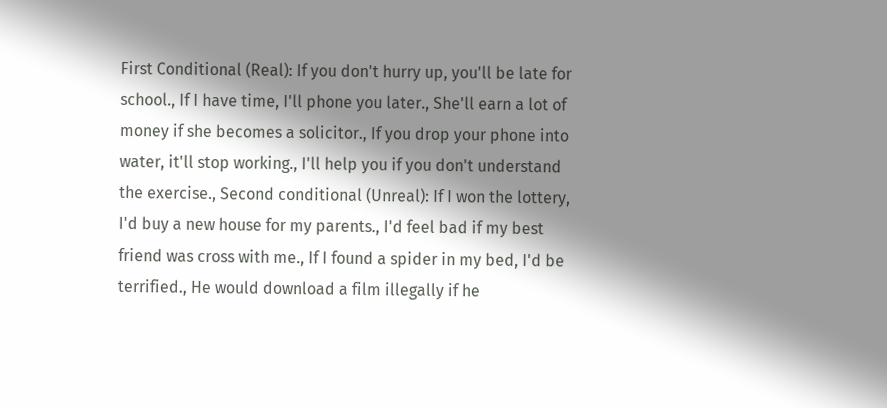First Conditional (Real): If you don't hurry up, you'll be late for school., If I have time, I'll phone you later., She'll earn a lot of money if she becomes a solicitor., If you drop your phone into water, it'll stop working., I'll help you if you don't understand the exercise., Second conditional (Unreal): If I won the lottery, I'd buy a new house for my parents., I'd feel bad if my best friend was cross with me., If I found a spider in my bed, I'd be terrified., He would download a film illegally if he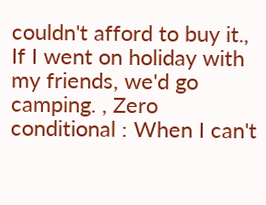couldn't afford to buy it., If I went on holiday with my friends, we'd go camping. , Zero conditional : When I can't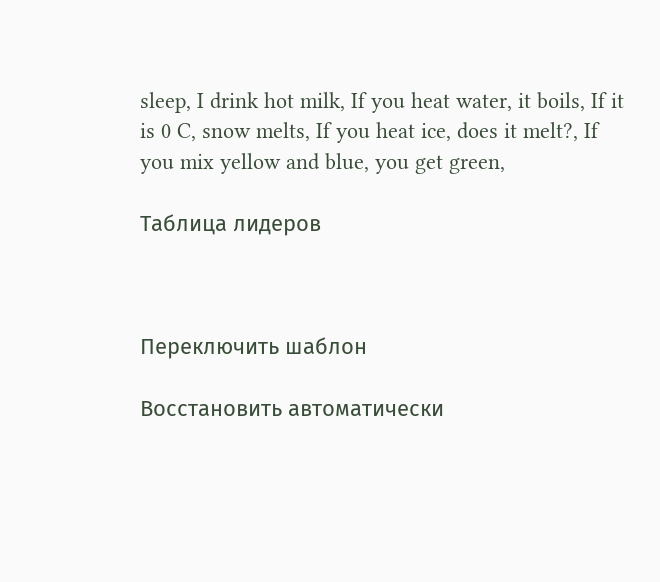sleep, I drink hot milk, If you heat water, it boils, If it is 0 C, snow melts, If you heat ice, does it melt?, If you mix yellow and blue, you get green,

Таблица лидеров



Переключить шаблон

Восстановить автоматически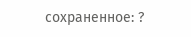сохраненное: ?